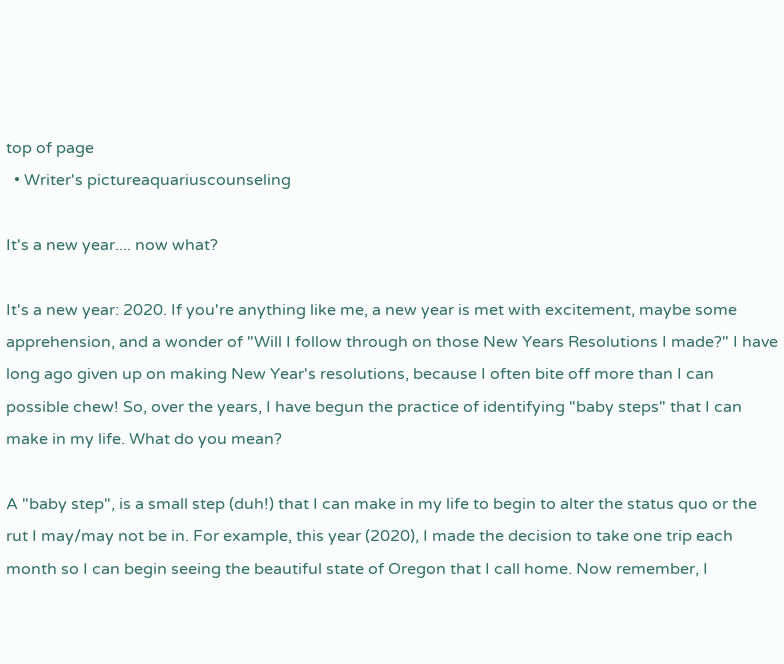top of page
  • Writer's pictureaquariuscounseling

It's a new year.... now what?

It's a new year: 2020. If you're anything like me, a new year is met with excitement, maybe some apprehension, and a wonder of "Will I follow through on those New Years Resolutions I made?" I have long ago given up on making New Year's resolutions, because I often bite off more than I can possible chew! So, over the years, I have begun the practice of identifying "baby steps" that I can make in my life. What do you mean?

A "baby step", is a small step (duh!) that I can make in my life to begin to alter the status quo or the rut I may/may not be in. For example, this year (2020), I made the decision to take one trip each month so I can begin seeing the beautiful state of Oregon that I call home. Now remember, I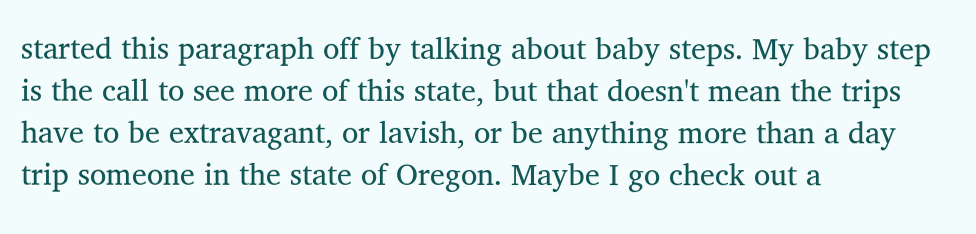started this paragraph off by talking about baby steps. My baby step is the call to see more of this state, but that doesn't mean the trips have to be extravagant, or lavish, or be anything more than a day trip someone in the state of Oregon. Maybe I go check out a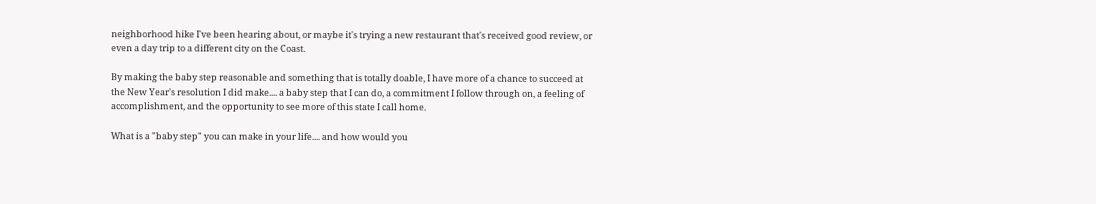neighborhood hike I've been hearing about, or maybe it's trying a new restaurant that's received good review, or even a day trip to a different city on the Coast.

By making the baby step reasonable and something that is totally doable, I have more of a chance to succeed at the New Year's resolution I did make.... a baby step that I can do, a commitment I follow through on, a feeling of accomplishment, and the opportunity to see more of this state I call home.

What is a "baby step" you can make in your life.... and how would you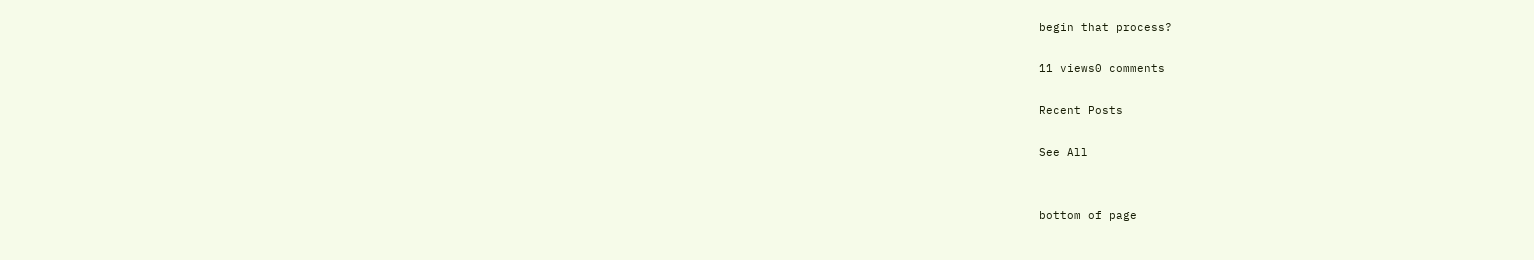begin that process?

11 views0 comments

Recent Posts

See All


bottom of page